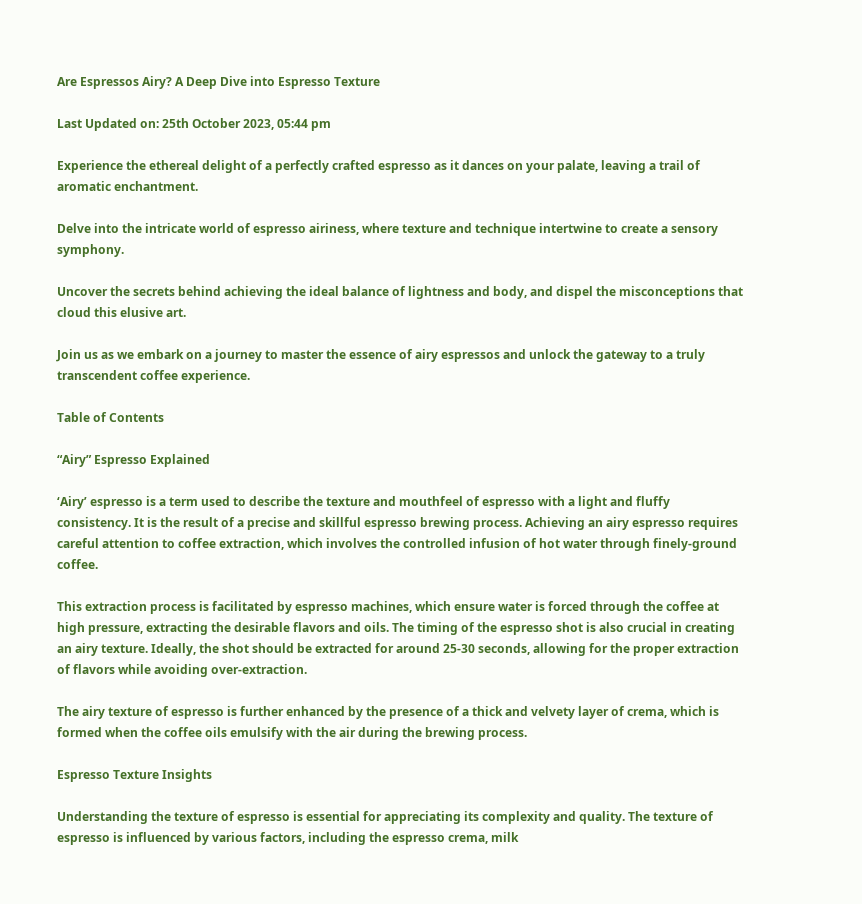Are Espressos Airy? A Deep Dive into Espresso Texture

Last Updated on: 25th October 2023, 05:44 pm

Experience the ethereal delight of a perfectly crafted espresso as it dances on your palate, leaving a trail of aromatic enchantment.

Delve into the intricate world of espresso airiness, where texture and technique intertwine to create a sensory symphony.

Uncover the secrets behind achieving the ideal balance of lightness and body, and dispel the misconceptions that cloud this elusive art.

Join us as we embark on a journey to master the essence of airy espressos and unlock the gateway to a truly transcendent coffee experience.

Table of Contents

“Airy” Espresso Explained

‘Airy’ espresso is a term used to describe the texture and mouthfeel of espresso with a light and fluffy consistency. It is the result of a precise and skillful espresso brewing process. Achieving an airy espresso requires careful attention to coffee extraction, which involves the controlled infusion of hot water through finely-ground coffee.

This extraction process is facilitated by espresso machines, which ensure water is forced through the coffee at high pressure, extracting the desirable flavors and oils. The timing of the espresso shot is also crucial in creating an airy texture. Ideally, the shot should be extracted for around 25-30 seconds, allowing for the proper extraction of flavors while avoiding over-extraction.

The airy texture of espresso is further enhanced by the presence of a thick and velvety layer of crema, which is formed when the coffee oils emulsify with the air during the brewing process.

Espresso Texture Insights

Understanding the texture of espresso is essential for appreciating its complexity and quality. The texture of espresso is influenced by various factors, including the espresso crema, milk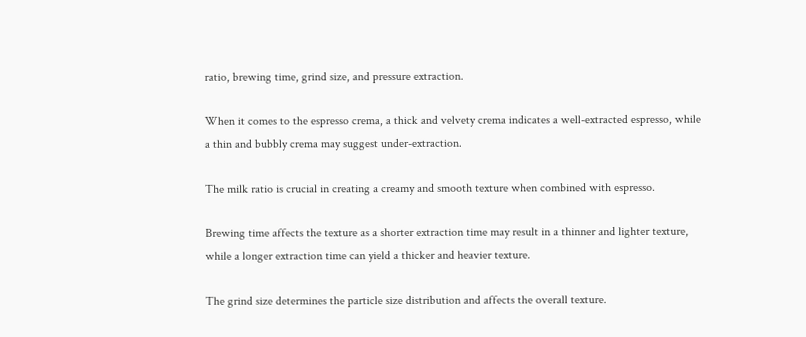ratio, brewing time, grind size, and pressure extraction.

When it comes to the espresso crema, a thick and velvety crema indicates a well-extracted espresso, while a thin and bubbly crema may suggest under-extraction.

The milk ratio is crucial in creating a creamy and smooth texture when combined with espresso.

Brewing time affects the texture as a shorter extraction time may result in a thinner and lighter texture, while a longer extraction time can yield a thicker and heavier texture.

The grind size determines the particle size distribution and affects the overall texture.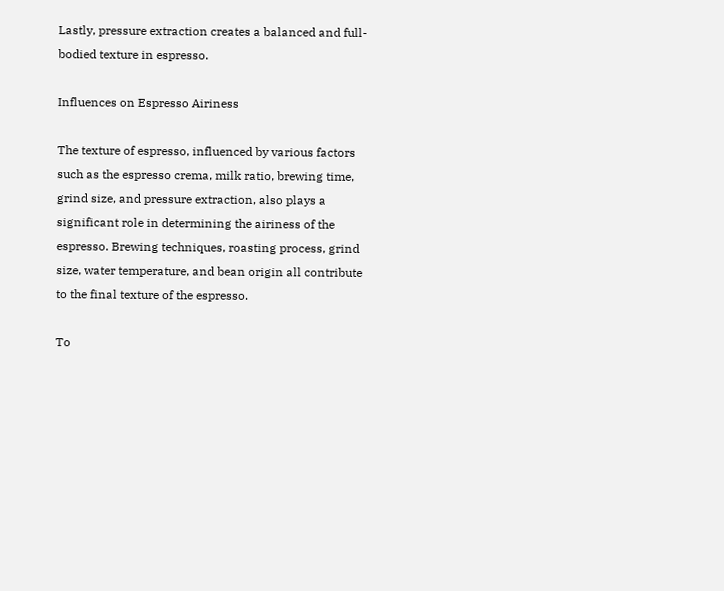Lastly, pressure extraction creates a balanced and full-bodied texture in espresso.

Influences on Espresso Airiness

The texture of espresso, influenced by various factors such as the espresso crema, milk ratio, brewing time, grind size, and pressure extraction, also plays a significant role in determining the airiness of the espresso. Brewing techniques, roasting process, grind size, water temperature, and bean origin all contribute to the final texture of the espresso.

To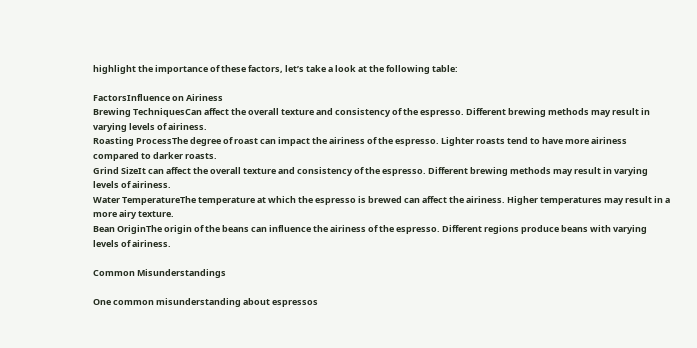highlight the importance of these factors, let’s take a look at the following table:

FactorsInfluence on Airiness
Brewing TechniquesCan affect the overall texture and consistency of the espresso. Different brewing methods may result in varying levels of airiness.
Roasting ProcessThe degree of roast can impact the airiness of the espresso. Lighter roasts tend to have more airiness compared to darker roasts.
Grind SizeIt can affect the overall texture and consistency of the espresso. Different brewing methods may result in varying levels of airiness.
Water TemperatureThe temperature at which the espresso is brewed can affect the airiness. Higher temperatures may result in a more airy texture.
Bean OriginThe origin of the beans can influence the airiness of the espresso. Different regions produce beans with varying levels of airiness.

Common Misunderstandings

One common misunderstanding about espressos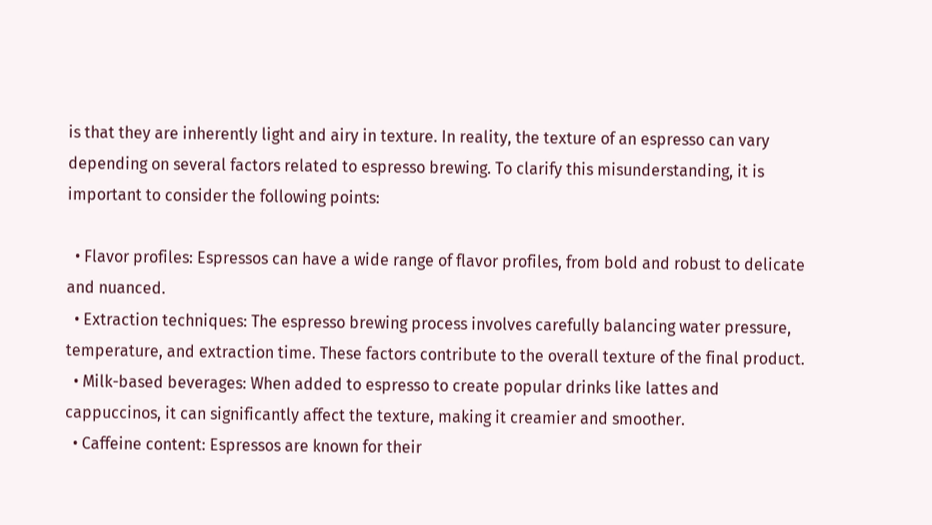is that they are inherently light and airy in texture. In reality, the texture of an espresso can vary depending on several factors related to espresso brewing. To clarify this misunderstanding, it is important to consider the following points:

  • Flavor profiles: Espressos can have a wide range of flavor profiles, from bold and robust to delicate and nuanced.
  • Extraction techniques: The espresso brewing process involves carefully balancing water pressure, temperature, and extraction time. These factors contribute to the overall texture of the final product.
  • Milk-based beverages: When added to espresso to create popular drinks like lattes and cappuccinos, it can significantly affect the texture, making it creamier and smoother.
  • Caffeine content: Espressos are known for their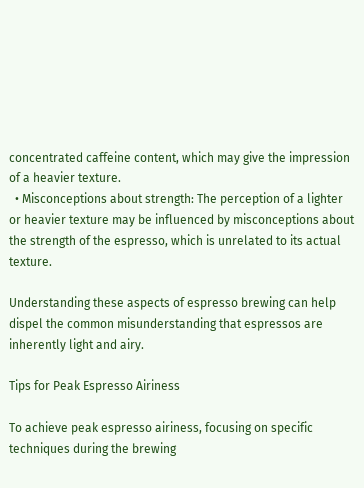concentrated caffeine content, which may give the impression of a heavier texture.
  • Misconceptions about strength: The perception of a lighter or heavier texture may be influenced by misconceptions about the strength of the espresso, which is unrelated to its actual texture.

Understanding these aspects of espresso brewing can help dispel the common misunderstanding that espressos are inherently light and airy.

Tips for Peak Espresso Airiness

To achieve peak espresso airiness, focusing on specific techniques during the brewing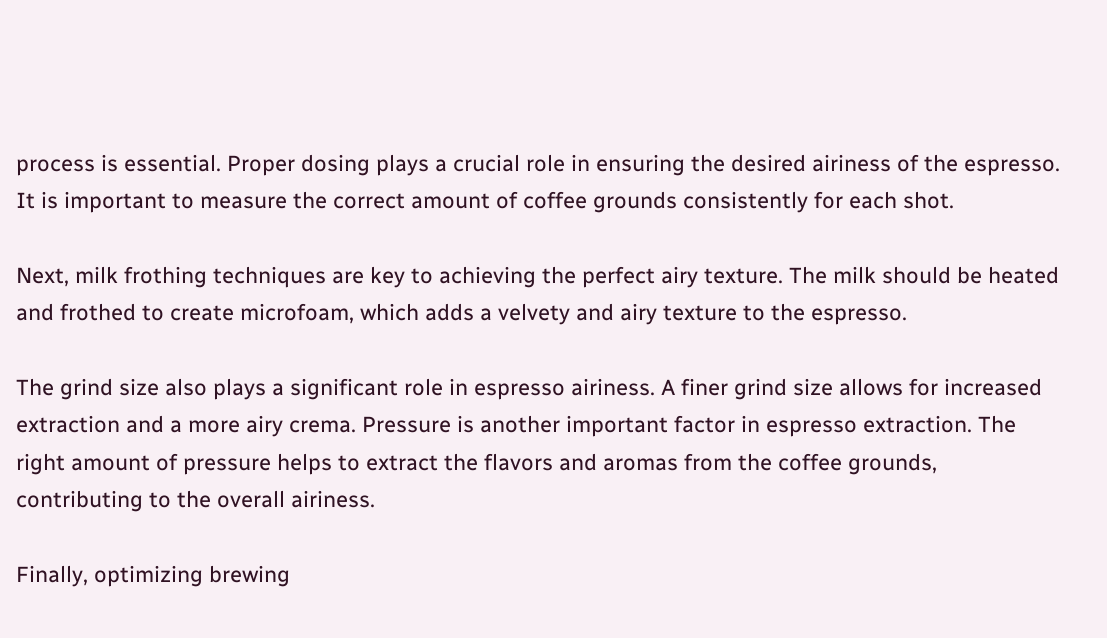process is essential. Proper dosing plays a crucial role in ensuring the desired airiness of the espresso. It is important to measure the correct amount of coffee grounds consistently for each shot.

Next, milk frothing techniques are key to achieving the perfect airy texture. The milk should be heated and frothed to create microfoam, which adds a velvety and airy texture to the espresso.

The grind size also plays a significant role in espresso airiness. A finer grind size allows for increased extraction and a more airy crema. Pressure is another important factor in espresso extraction. The right amount of pressure helps to extract the flavors and aromas from the coffee grounds, contributing to the overall airiness.

Finally, optimizing brewing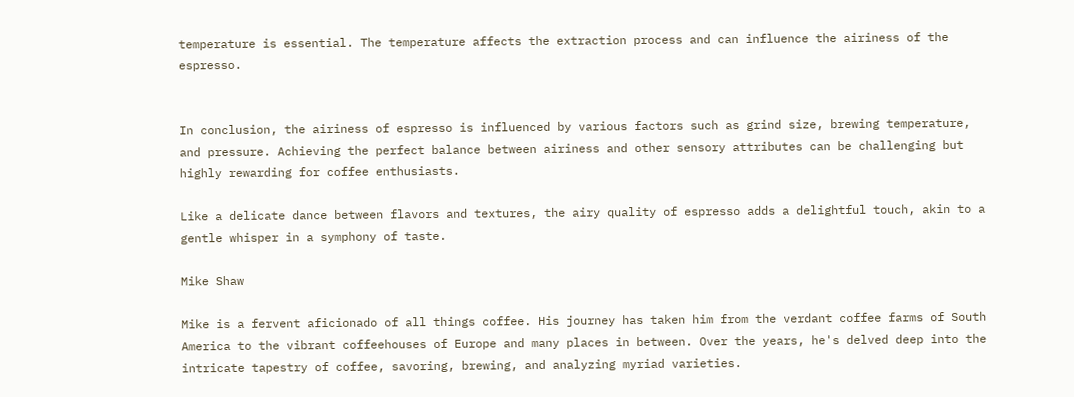temperature is essential. The temperature affects the extraction process and can influence the airiness of the espresso.


In conclusion, the airiness of espresso is influenced by various factors such as grind size, brewing temperature, and pressure. Achieving the perfect balance between airiness and other sensory attributes can be challenging but highly rewarding for coffee enthusiasts.

Like a delicate dance between flavors and textures, the airy quality of espresso adds a delightful touch, akin to a gentle whisper in a symphony of taste.

Mike Shaw

Mike is a fervent aficionado of all things coffee. His journey has taken him from the verdant coffee farms of South America to the vibrant coffeehouses of Europe and many places in between. Over the years, he's delved deep into the intricate tapestry of coffee, savoring, brewing, and analyzing myriad varieties.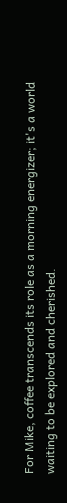For Mike, coffee transcends its role as a morning energizer; it's a world waiting to be explored and cherished.